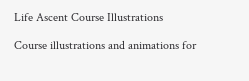Life Ascent Course Illustrations

Course illustrations and animations for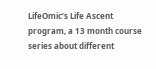LifeOmic’s Life Ascent program, a 13 month course series about different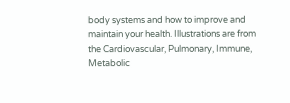body systems and how to improve and maintain your health. Illustrations are from the Cardiovascular, Pulmonary, Immune, Metabolic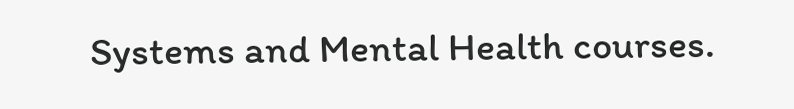Systems and Mental Health courses.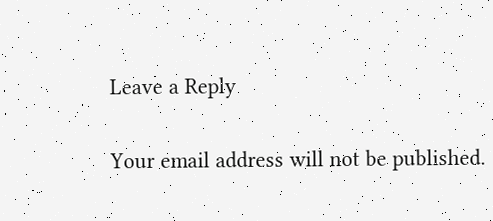Leave a Reply

Your email address will not be published.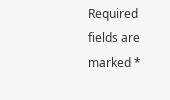Required fields are marked *